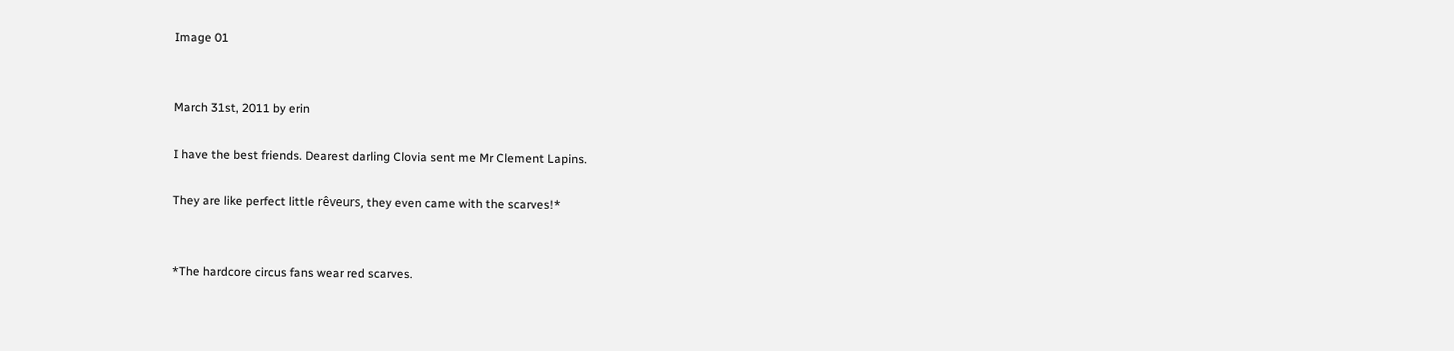Image 01


March 31st, 2011 by erin

I have the best friends. Dearest darling Clovia sent me Mr Clement Lapins.

They are like perfect little rêveurs, they even came with the scarves!*


*The hardcore circus fans wear red scarves.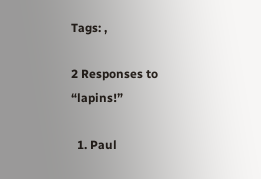Tags: ,

2 Responses to “lapins!”

  1. Paul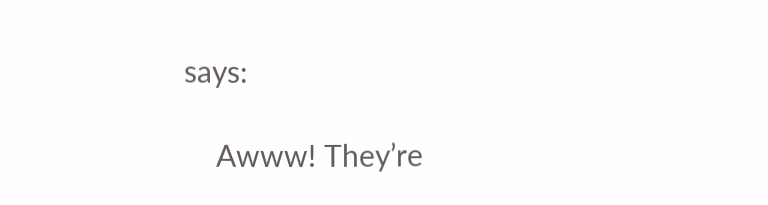says:

    Awww! They’re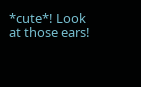*cute*! Look at those ears!